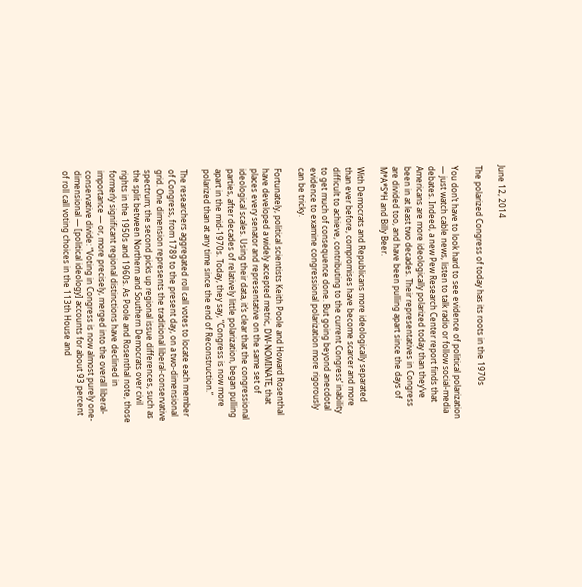June 12, 2014

The polarized Congress of today has its roots in the 1970s

You don’t have to look hard to see evidence of political polarization — just watch cable news, listen to talk radio or follow social-media debates. Indeed, a new Pew Research Center report finds that Americans are more ideologically polarized today than they’ve been in at least two decades. Their representatives in Congress are divided too, and have been pulling apart since the days of M*A*S*H and Billy Beer.

With Democrats and Republicans more ideologically separated than ever before, compromises have become scarcer and more difficult to achieve, contributing to the current Congress’ inability to get much of consequence done. But going beyond anecdotal evidence to examine congressional polarization more rigorously can be tricky.

Fortunately, political scientists Keith Poole and Howard Rosenthal have developed a widely accepted metric, DW-NOMINATE, that places every senator and representative on the same set of ideological scales. Using their data, it’s clear that the congressional parties, after decades of relatively little polarization, began pulling apart in the mid-1970s. Today, they say, “Congress is now more polarized than at any time since the end of Reconstruction.”

The researchers aggregated roll call votes to locate each member of Congress, from 1789 to the present day, on a two-dimensional grid. One dimension represents the traditional liberal-conservative spectrum; the second picks up regional issue differences, such as the split between Northern and Southern Democrats over civil rights in the 1950s and 1960s. As Poole and Rosenthal note, those formerly significant regional distinctions have declined in importance — or, more precisely, merged into the overall liberal-conservative divide: “Voting in Congress is now almost purely one-dimensional — [political ideology] accounts for about 93 percent of roll call voting choices in the 113th House and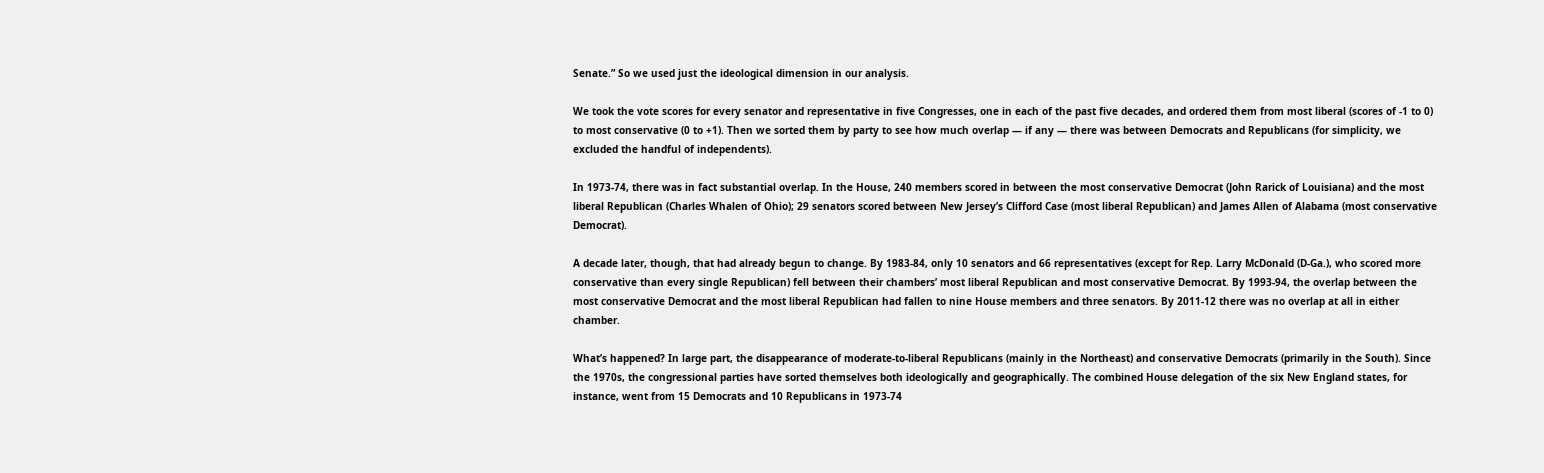Senate.” So we used just the ideological dimension in our analysis.

We took the vote scores for every senator and representative in five Congresses, one in each of the past five decades, and ordered them from most liberal (scores of -1 to 0) to most conservative (0 to +1). Then we sorted them by party to see how much overlap — if any — there was between Democrats and Republicans (for simplicity, we excluded the handful of independents).

In 1973-74, there was in fact substantial overlap. In the House, 240 members scored in between the most conservative Democrat (John Rarick of Louisiana) and the most liberal Republican (Charles Whalen of Ohio); 29 senators scored between New Jersey’s Clifford Case (most liberal Republican) and James Allen of Alabama (most conservative Democrat).

A decade later, though, that had already begun to change. By 1983-84, only 10 senators and 66 representatives (except for Rep. Larry McDonald (D-Ga.), who scored more conservative than every single Republican) fell between their chambers’ most liberal Republican and most conservative Democrat. By 1993-94, the overlap between the most conservative Democrat and the most liberal Republican had fallen to nine House members and three senators. By 2011-12 there was no overlap at all in either chamber.

What’s happened? In large part, the disappearance of moderate-to-liberal Republicans (mainly in the Northeast) and conservative Democrats (primarily in the South). Since the 1970s, the congressional parties have sorted themselves both ideologically and geographically. The combined House delegation of the six New England states, for instance, went from 15 Democrats and 10 Republicans in 1973-74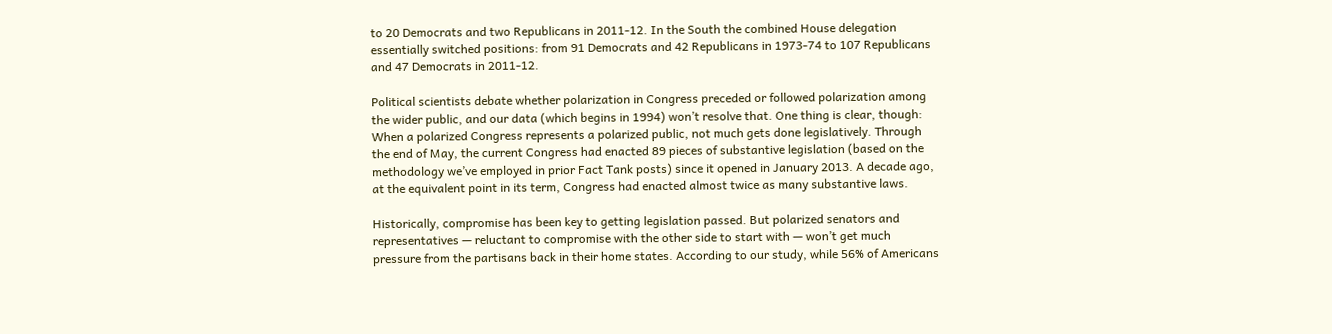to 20 Democrats and two Republicans in 2011-12. In the South the combined House delegation essentially switched positions: from 91 Democrats and 42 Republicans in 1973-74 to 107 Republicans and 47 Democrats in 2011-12.

Political scientists debate whether polarization in Congress preceded or followed polarization among the wider public, and our data (which begins in 1994) won’t resolve that. One thing is clear, though: When a polarized Congress represents a polarized public, not much gets done legislatively. Through the end of May, the current Congress had enacted 89 pieces of substantive legislation (based on the methodology we’ve employed in prior Fact Tank posts) since it opened in January 2013. A decade ago, at the equivalent point in its term, Congress had enacted almost twice as many substantive laws.

Historically, compromise has been key to getting legislation passed. But polarized senators and representatives — reluctant to compromise with the other side to start with — won’t get much pressure from the partisans back in their home states. According to our study, while 56% of Americans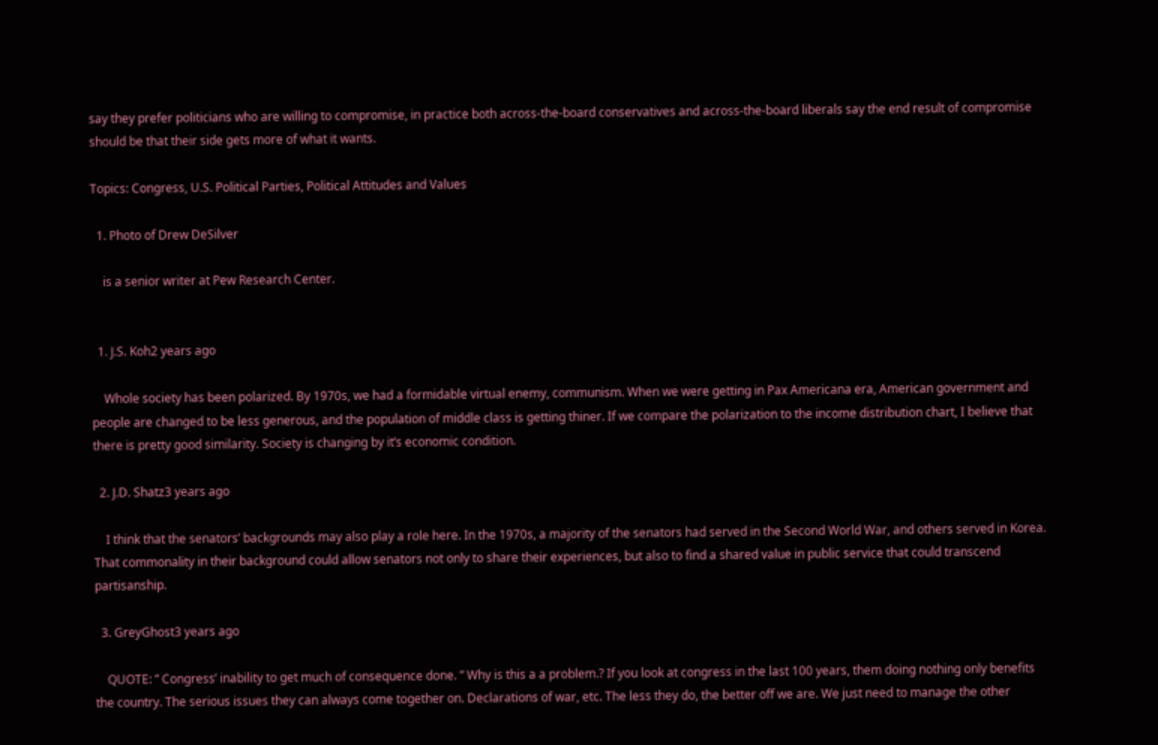say they prefer politicians who are willing to compromise, in practice both across-the-board conservatives and across-the-board liberals say the end result of compromise should be that their side gets more of what it wants.

Topics: Congress, U.S. Political Parties, Political Attitudes and Values

  1. Photo of Drew DeSilver

    is a senior writer at Pew Research Center.


  1. J.S. Koh2 years ago

    Whole society has been polarized. By 1970s, we had a formidable virtual enemy, communism. When we were getting in Pax Americana era, American government and people are changed to be less generous, and the population of middle class is getting thiner. If we compare the polarization to the income distribution chart, I believe that there is pretty good similarity. Society is changing by it’s economic condition.

  2. J.D. Shatz3 years ago

    I think that the senators’ backgrounds may also play a role here. In the 1970s, a majority of the senators had served in the Second World War, and others served in Korea. That commonality in their background could allow senators not only to share their experiences, but also to find a shared value in public service that could transcend partisanship.

  3. GreyGhost3 years ago

    QUOTE: ” Congress’ inability to get much of consequence done. ” Why is this a a problem.? If you look at congress in the last 100 years, them doing nothing only benefits the country. The serious issues they can always come together on. Declarations of war, etc. The less they do, the better off we are. We just need to manage the other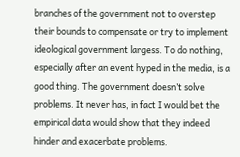branches of the government not to overstep their bounds to compensate or try to implement ideological government largess. To do nothing, especially after an event hyped in the media, is a good thing. The government doesn’t solve problems. It never has, in fact I would bet the empirical data would show that they indeed hinder and exacerbate problems.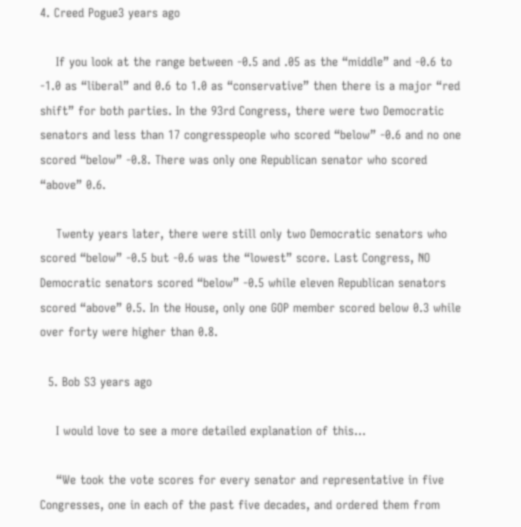4. Creed Pogue3 years ago

    If you look at the range between -0.5 and .05 as the “middle” and -0.6 to -1.0 as “liberal” and 0.6 to 1.0 as “conservative” then there is a major “red shift” for both parties. In the 93rd Congress, there were two Democratic senators and less than 17 congresspeople who scored “below” -0.6 and no one scored “below” -0.8. There was only one Republican senator who scored “above” 0.6.

    Twenty years later, there were still only two Democratic senators who scored “below” -0.5 but -0.6 was the “lowest” score. Last Congress, NO Democratic senators scored “below” -0.5 while eleven Republican senators scored “above” 0.5. In the House, only one GOP member scored below 0.3 while over forty were higher than 0.8.

  5. Bob S3 years ago

    I would love to see a more detailed explanation of this…

    “We took the vote scores for every senator and representative in five Congresses, one in each of the past five decades, and ordered them from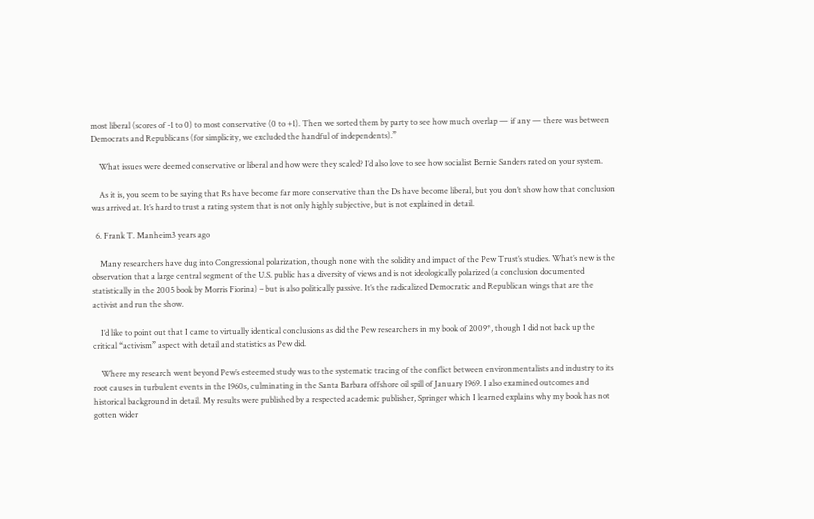most liberal (scores of -1 to 0) to most conservative (0 to +1). Then we sorted them by party to see how much overlap — if any — there was between Democrats and Republicans (for simplicity, we excluded the handful of independents).”

    What issues were deemed conservative or liberal and how were they scaled? I’d also love to see how socialist Bernie Sanders rated on your system.

    As it is, you seem to be saying that Rs have become far more conservative than the Ds have become liberal, but you don’t show how that conclusion was arrived at. It’s hard to trust a rating system that is not only highly subjective, but is not explained in detail.

  6. Frank T. Manheim3 years ago

    Many researchers have dug into Congressional polarization, though none with the solidity and impact of the Pew Trust’s studies. What’s new is the observation that a large central segment of the U.S. public has a diversity of views and is not ideologically polarized (a conclusion documented statistically in the 2005 book by Morris Fiorina) – but is also politically passive. It’s the radicalized Democratic and Republican wings that are the activist and run the show.

    I’d like to point out that I came to virtually identical conclusions as did the Pew researchers in my book of 2009*, though I did not back up the critical “activism” aspect with detail and statistics as Pew did.

    Where my research went beyond Pew’s esteemed study was to the systematic tracing of the conflict between environmentalists and industry to its root causes in turbulent events in the 1960s, culminating in the Santa Barbara offshore oil spill of January 1969. I also examined outcomes and historical background in detail. My results were published by a respected academic publisher, Springer which I learned explains why my book has not gotten wider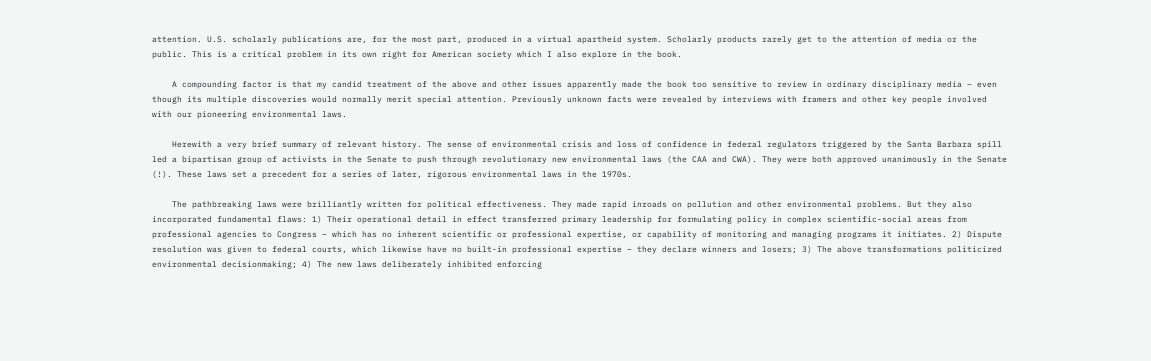attention. U.S. scholarly publications are, for the most part, produced in a virtual apartheid system. Scholarly products rarely get to the attention of media or the public. This is a critical problem in its own right for American society which I also explore in the book.

    A compounding factor is that my candid treatment of the above and other issues apparently made the book too sensitive to review in ordinary disciplinary media – even though its multiple discoveries would normally merit special attention. Previously unknown facts were revealed by interviews with framers and other key people involved with our pioneering environmental laws.

    Herewith a very brief summary of relevant history. The sense of environmental crisis and loss of confidence in federal regulators triggered by the Santa Barbara spill led a bipartisan group of activists in the Senate to push through revolutionary new environmental laws (the CAA and CWA). They were both approved unanimously in the Senate (!). These laws set a precedent for a series of later, rigorous environmental laws in the 1970s.

    The pathbreaking laws were brilliantly written for political effectiveness. They made rapid inroads on pollution and other environmental problems. But they also incorporated fundamental flaws: 1) Their operational detail in effect transferred primary leadership for formulating policy in complex scientific-social areas from professional agencies to Congress – which has no inherent scientific or professional expertise, or capability of monitoring and managing programs it initiates. 2) Dispute resolution was given to federal courts, which likewise have no built-in professional expertise – they declare winners and losers; 3) The above transformations politicized environmental decisionmaking; 4) The new laws deliberately inhibited enforcing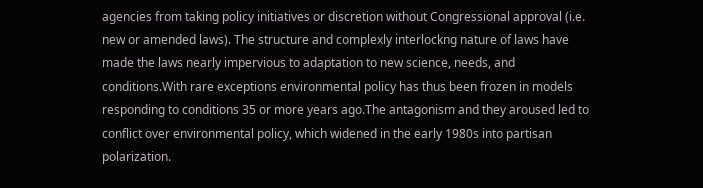agencies from taking policy initiatives or discretion without Congressional approval (i.e. new or amended laws). The structure and complexly interlockng nature of laws have made the laws nearly impervious to adaptation to new science, needs, and conditions.With rare exceptions environmental policy has thus been frozen in models responding to conditions 35 or more years ago.The antagonism and they aroused led to conflict over environmental policy, which widened in the early 1980s into partisan polarization.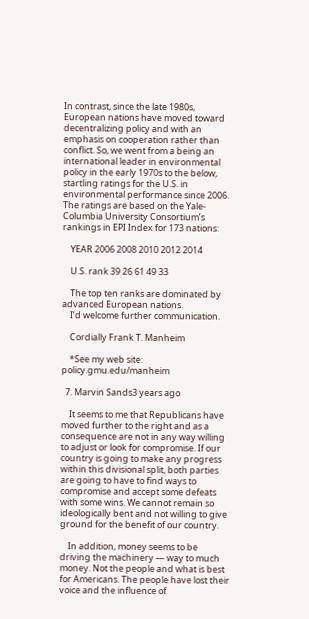In contrast, since the late 1980s, European nations have moved toward decentralizing policy and with an emphasis on cooperation rather than conflict. So, we went from a being an international leader in environmental policy in the early 1970s to the below, startling ratings for the U.S. in environmental performance since 2006. The ratings are based on the Yale-Columbia University Consortium’s rankings in EPI Index for 173 nations:

    YEAR 2006 2008 2010 2012 2014

    U.S. rank 39 26 61 49 33

    The top ten ranks are dominated by advanced European nations.
    I’d welcome further communication.

    Cordially Frank T. Manheim

    *See my web site: policy.gmu.edu/manheim

  7. Marvin Sands3 years ago

    It seems to me that Republicans have moved further to the right and as a consequence are not in any way willing to adjust or look for compromise. If our country is going to make any progress within this divisional split, both parties are going to have to find ways to compromise and accept some defeats with some wins. We cannot remain so ideologically bent and not willing to give ground for the benefit of our country.

    In addition, money seems to be driving the machinery — way to much money. Not the people and what is best for Americans. The people have lost their voice and the influence of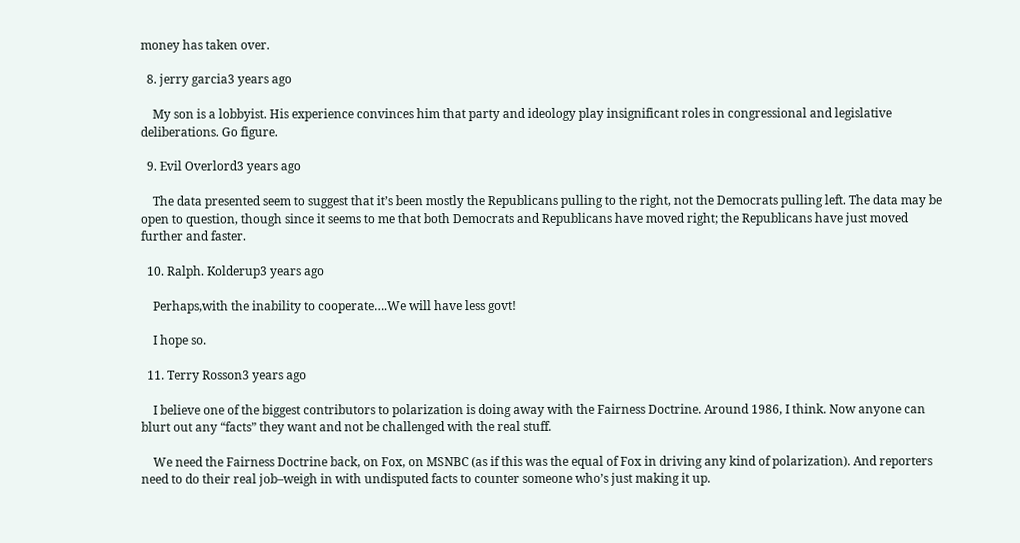money has taken over.

  8. jerry garcia3 years ago

    My son is a lobbyist. His experience convinces him that party and ideology play insignificant roles in congressional and legislative deliberations. Go figure.

  9. Evil Overlord3 years ago

    The data presented seem to suggest that it’s been mostly the Republicans pulling to the right, not the Democrats pulling left. The data may be open to question, though since it seems to me that both Democrats and Republicans have moved right; the Republicans have just moved further and faster.

  10. Ralph. Kolderup3 years ago

    Perhaps,with the inability to cooperate….We will have less govt!

    I hope so.

  11. Terry Rosson3 years ago

    I believe one of the biggest contributors to polarization is doing away with the Fairness Doctrine. Around 1986, I think. Now anyone can blurt out any “facts” they want and not be challenged with the real stuff.

    We need the Fairness Doctrine back, on Fox, on MSNBC (as if this was the equal of Fox in driving any kind of polarization). And reporters need to do their real job–weigh in with undisputed facts to counter someone who’s just making it up.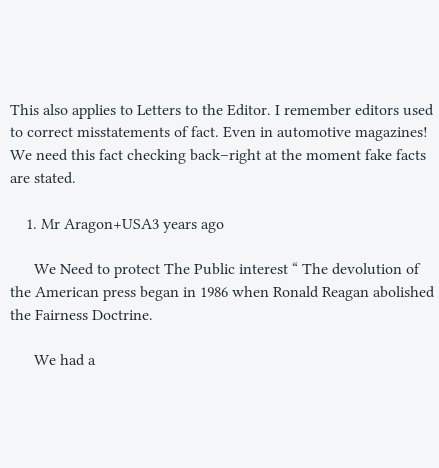This also applies to Letters to the Editor. I remember editors used to correct misstatements of fact. Even in automotive magazines! We need this fact checking back–right at the moment fake facts are stated.

    1. Mr Aragon+USA3 years ago

      We Need to protect The Public interest “ The devolution of the American press began in 1986 when Ronald Reagan abolished the Fairness Doctrine.

      We had a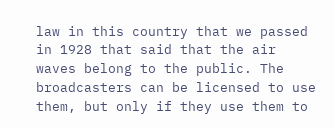law in this country that we passed in 1928 that said that the air waves belong to the public. The broadcasters can be licensed to use them, but only if they use them to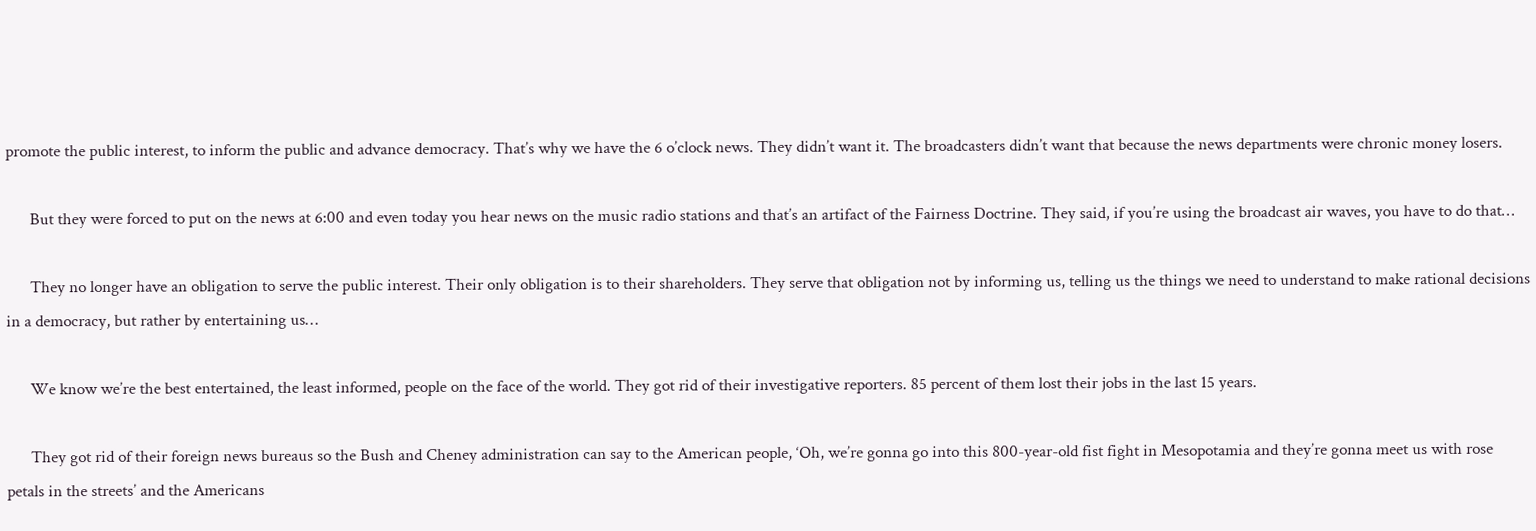promote the public interest, to inform the public and advance democracy. That’s why we have the 6 o’clock news. They didn’t want it. The broadcasters didn’t want that because the news departments were chronic money losers.

      But they were forced to put on the news at 6:00 and even today you hear news on the music radio stations and that’s an artifact of the Fairness Doctrine. They said, if you’re using the broadcast air waves, you have to do that…

      They no longer have an obligation to serve the public interest. Their only obligation is to their shareholders. They serve that obligation not by informing us, telling us the things we need to understand to make rational decisions in a democracy, but rather by entertaining us…

      We know we’re the best entertained, the least informed, people on the face of the world. They got rid of their investigative reporters. 85 percent of them lost their jobs in the last 15 years.

      They got rid of their foreign news bureaus so the Bush and Cheney administration can say to the American people, ‘Oh, we’re gonna go into this 800-year-old fist fight in Mesopotamia and they’re gonna meet us with rose petals in the streets’ and the Americans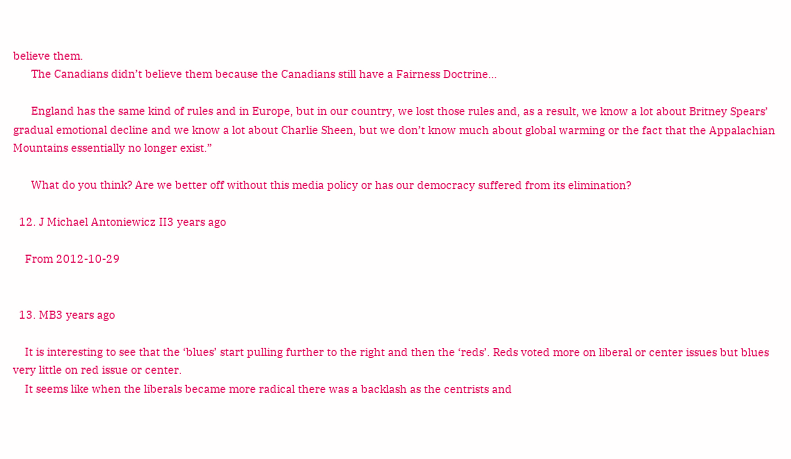believe them.
      The Canadians didn’t believe them because the Canadians still have a Fairness Doctrine…

      England has the same kind of rules and in Europe, but in our country, we lost those rules and, as a result, we know a lot about Britney Spears’ gradual emotional decline and we know a lot about Charlie Sheen, but we don’t know much about global warming or the fact that the Appalachian Mountains essentially no longer exist.”

      What do you think? Are we better off without this media policy or has our democracy suffered from its elimination?

  12. J Michael Antoniewicz II3 years ago

    From 2012-10-29


  13. MB3 years ago

    It is interesting to see that the ‘blues’ start pulling further to the right and then the ‘reds’. Reds voted more on liberal or center issues but blues very little on red issue or center.
    It seems like when the liberals became more radical there was a backlash as the centrists and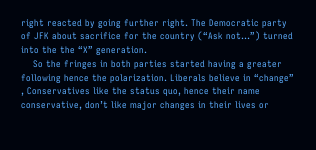right reacted by going further right. The Democratic party of JFK about sacrifice for the country (“Ask not…”) turned into the the “X” generation.
    So the fringes in both parties started having a greater following hence the polarization. Liberals believe in “change” , Conservatives like the status quo, hence their name conservative, don’t like major changes in their lives or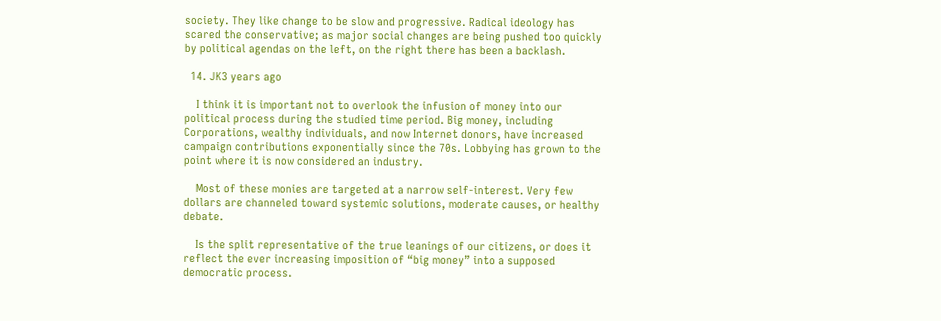society. They like change to be slow and progressive. Radical ideology has scared the conservative; as major social changes are being pushed too quickly by political agendas on the left, on the right there has been a backlash.

  14. JK3 years ago

    I think it is important not to overlook the infusion of money into our political process during the studied time period. Big money, including Corporations, wealthy individuals, and now Internet donors, have increased campaign contributions exponentially since the 70s. Lobbying has grown to the point where it is now considered an industry.

    Most of these monies are targeted at a narrow self-interest. Very few dollars are channeled toward systemic solutions, moderate causes, or healthy debate.

    Is the split representative of the true leanings of our citizens, or does it reflect the ever increasing imposition of “big money” into a supposed democratic process.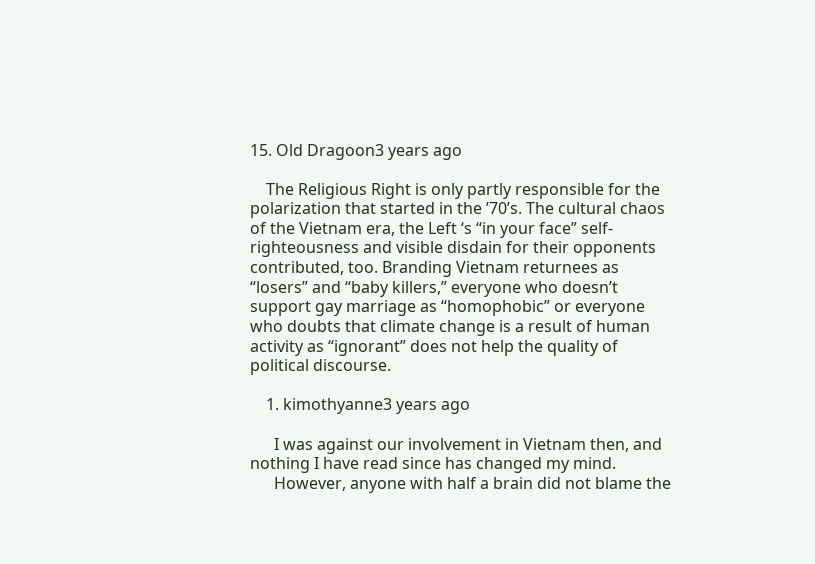15. Old Dragoon3 years ago

    The Religious Right is only partly responsible for the polarization that started in the ’70’s. The cultural chaos of the Vietnam era, the Left ‘s “in your face” self-righteousness and visible disdain for their opponents contributed, too. Branding Vietnam returnees as “losers” and “baby killers,” everyone who doesn’t support gay marriage as “homophobic” or everyone who doubts that climate change is a result of human activity as “ignorant” does not help the quality of political discourse.

    1. kimothyanne3 years ago

      I was against our involvement in Vietnam then, and nothing I have read since has changed my mind.
      However, anyone with half a brain did not blame the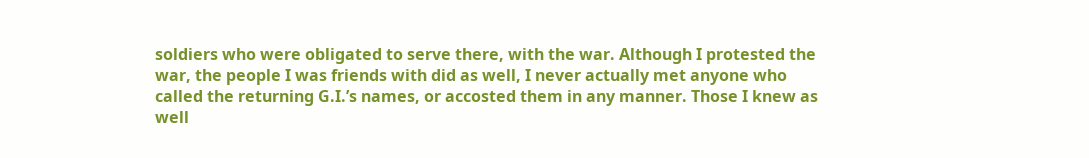soldiers who were obligated to serve there, with the war. Although I protested the war, the people I was friends with did as well, I never actually met anyone who called the returning G.I.’s names, or accosted them in any manner. Those I knew as well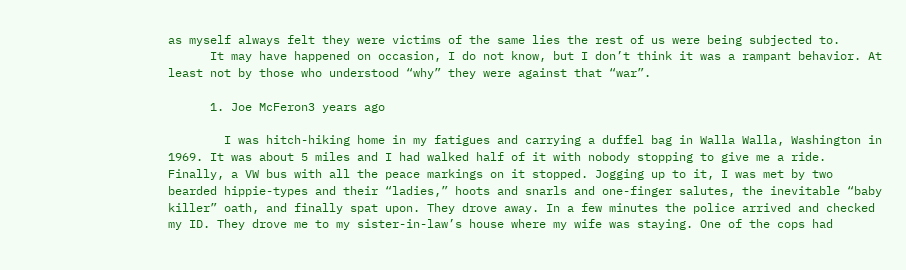as myself always felt they were victims of the same lies the rest of us were being subjected to.
      It may have happened on occasion, I do not know, but I don’t think it was a rampant behavior. At least not by those who understood “why” they were against that “war”.

      1. Joe McFeron3 years ago

        I was hitch-hiking home in my fatigues and carrying a duffel bag in Walla Walla, Washington in 1969. It was about 5 miles and I had walked half of it with nobody stopping to give me a ride. Finally, a VW bus with all the peace markings on it stopped. Jogging up to it, I was met by two bearded hippie-types and their “ladies,” hoots and snarls and one-finger salutes, the inevitable “baby killer” oath, and finally spat upon. They drove away. In a few minutes the police arrived and checked my ID. They drove me to my sister-in-law’s house where my wife was staying. One of the cops had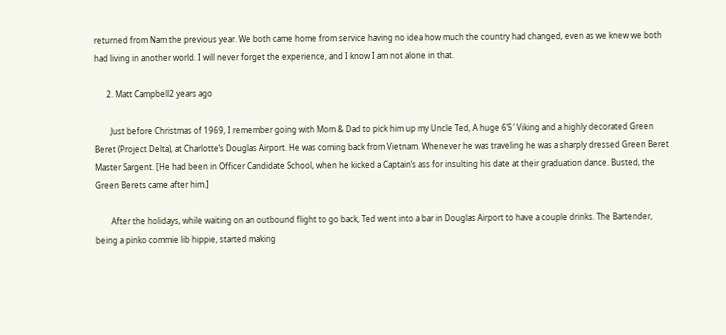returned from Nam the previous year. We both came home from service having no idea how much the country had changed, even as we knew we both had living in another world. I will never forget the experience, and I know I am not alone in that.

      2. Matt Campbell2 years ago

        Just before Christmas of 1969, I remember going with Mom & Dad to pick him up my Uncle Ted, A huge 6’5′ Viking and a highly decorated Green Beret (Project Delta), at Charlotte’s Douglas Airport. He was coming back from Vietnam. Whenever he was traveling he was a sharply dressed Green Beret Master Sargent. [He had been in Officer Candidate School, when he kicked a Captain’s ass for insulting his date at their graduation dance. Busted, the Green Berets came after him.]

        After the holidays, while waiting on an outbound flight to go back, Ted went into a bar in Douglas Airport to have a couple drinks. The Bartender, being a pinko commie lib hippie, started making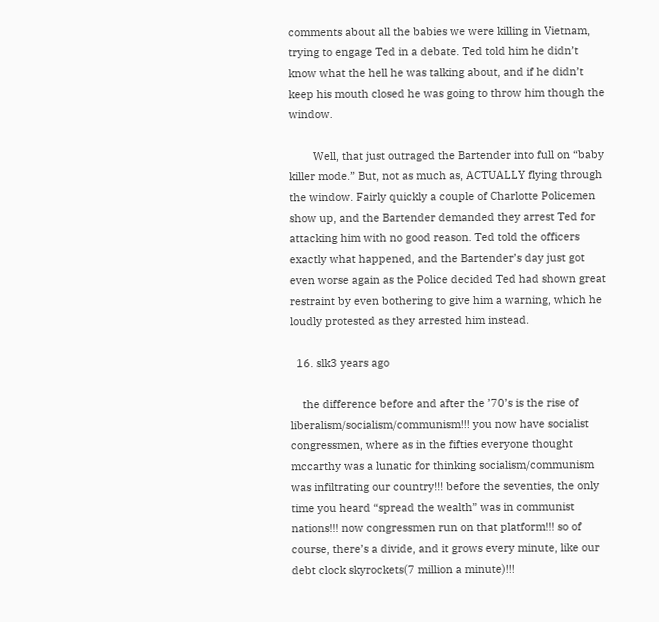comments about all the babies we were killing in Vietnam, trying to engage Ted in a debate. Ted told him he didn’t know what the hell he was talking about, and if he didn’t keep his mouth closed he was going to throw him though the window.

        Well, that just outraged the Bartender into full on “baby killer mode.” But, not as much as, ACTUALLY flying through the window. Fairly quickly a couple of Charlotte Policemen show up, and the Bartender demanded they arrest Ted for attacking him with no good reason. Ted told the officers exactly what happened, and the Bartender’s day just got even worse again as the Police decided Ted had shown great restraint by even bothering to give him a warning, which he loudly protested as they arrested him instead.

  16. slk3 years ago

    the difference before and after the ’70’s is the rise of liberalism/socialism/communism!!! you now have socialist congressmen, where as in the fifties everyone thought mccarthy was a lunatic for thinking socialism/communism was infiltrating our country!!! before the seventies, the only time you heard “spread the wealth” was in communist nations!!! now congressmen run on that platform!!! so of course, there’s a divide, and it grows every minute, like our debt clock skyrockets(7 million a minute)!!!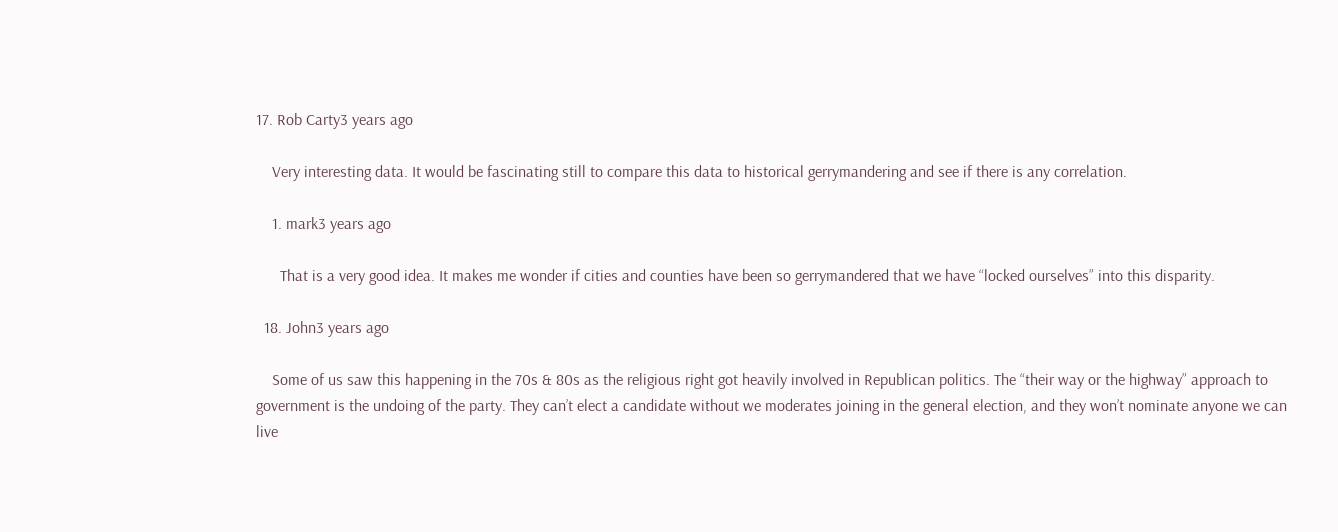17. Rob Carty3 years ago

    Very interesting data. It would be fascinating still to compare this data to historical gerrymandering and see if there is any correlation.

    1. mark3 years ago

      That is a very good idea. It makes me wonder if cities and counties have been so gerrymandered that we have “locked ourselves” into this disparity.

  18. John3 years ago

    Some of us saw this happening in the 70s & 80s as the religious right got heavily involved in Republican politics. The “their way or the highway” approach to government is the undoing of the party. They can’t elect a candidate without we moderates joining in the general election, and they won’t nominate anyone we can live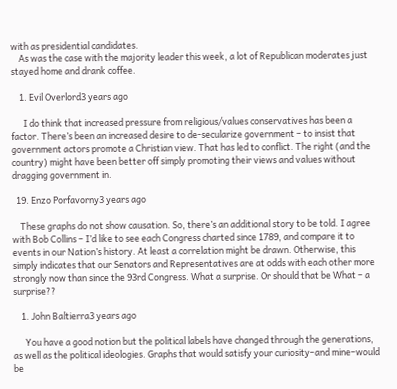with as presidential candidates.
    As was the case with the majority leader this week, a lot of Republican moderates just stayed home and drank coffee.

    1. Evil Overlord3 years ago

      I do think that increased pressure from religious/values conservatives has been a factor. There’s been an increased desire to de-secularize government – to insist that government actors promote a Christian view. That has led to conflict. The right (and the country) might have been better off simply promoting their views and values without dragging government in.

  19. Enzo Porfavorny3 years ago

    These graphs do not show causation. So, there’s an additional story to be told. I agree with Bob Collins – I’d like to see each Congress charted since 1789, and compare it to events in our Nation’s history. At least a correlation might be drawn. Otherwise, this simply indicates that our Senators and Representatives are at odds with each other more strongly now than since the 93rd Congress. What a surprise. Or should that be What – a surprise??

    1. John Baltierra3 years ago

      You have a good notion but the political labels have changed through the generations, as well as the political ideologies. Graphs that would satisfy your curiosity–and mine–would be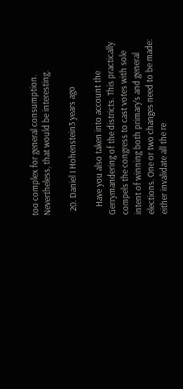too complex for general consumption. Nevertheless, that would be interesting.

  20. Daniel I Hohenstein3 years ago

    Have you also taken into account the Gerrymandering of the districts. This practically compels the congress to cast votes with sole intent of winning both primary’s and general elections. One or two changes need to be made: either invalidate all the re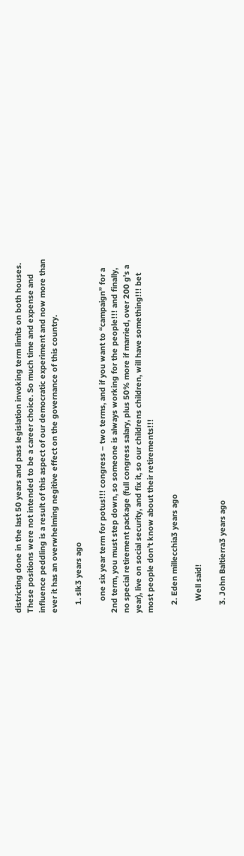districting done in the last 50 years and pass legislation invoking term limits on both houses. These positions were not intended to be a career choice. So much time and expense and influence peddling is a result of this aspect of our democratic experiment and now more than ever it has an overwhelming negitive effect on the governance of this country.

    1. slk3 years ago

      one six year term for potus!!! congress – two terms, and if you want to “campaign” for a 2nd term, you must step down, so someone is always working for the people!!! and finally, no special retirement package (full congress salary, plus 50% more if married, over 200 g’s a year), live on social security, and fix it, so our childrens children, will have something!!! bet most people don’t know about their retirements!!!

    2. Eden millecchia3 years ago

      Well said!

    3. John Baltierra3 years ago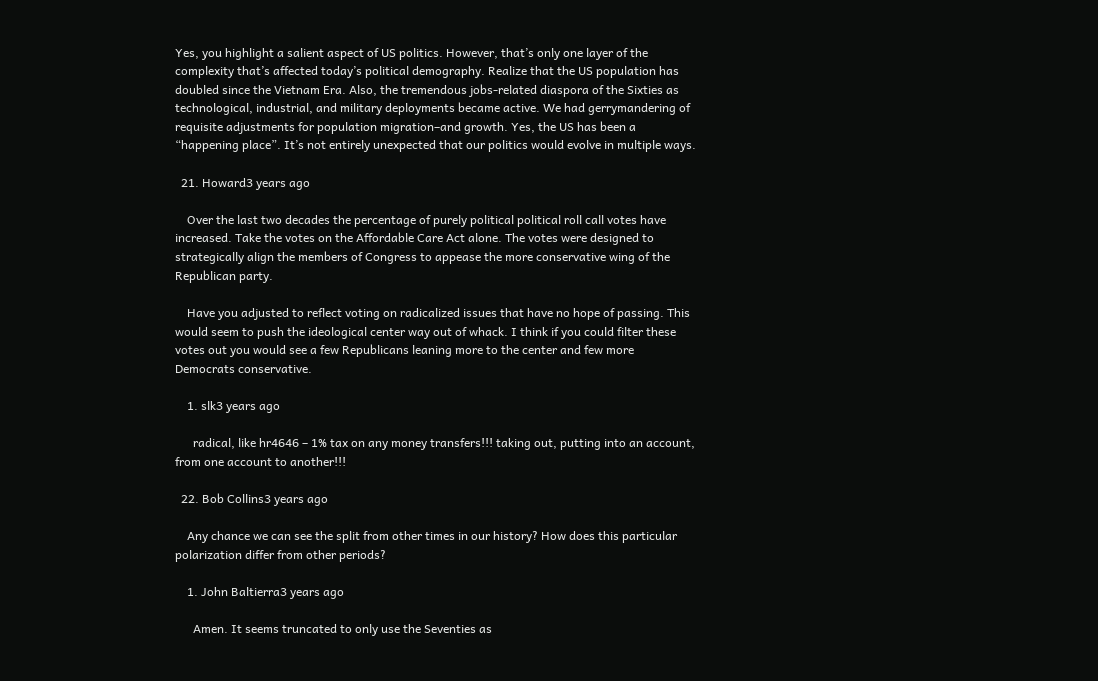Yes, you highlight a salient aspect of US politics. However, that’s only one layer of the complexity that’s affected today’s political demography. Realize that the US population has doubled since the Vietnam Era. Also, the tremendous jobs-related diaspora of the Sixties as technological, industrial, and military deployments became active. We had gerrymandering of requisite adjustments for population migration–and growth. Yes, the US has been a “happening place”. It’s not entirely unexpected that our politics would evolve in multiple ways.

  21. Howard3 years ago

    Over the last two decades the percentage of purely political political roll call votes have increased. Take the votes on the Affordable Care Act alone. The votes were designed to strategically align the members of Congress to appease the more conservative wing of the Republican party.

    Have you adjusted to reflect voting on radicalized issues that have no hope of passing. This would seem to push the ideological center way out of whack. I think if you could filter these votes out you would see a few Republicans leaning more to the center and few more Democrats conservative.

    1. slk3 years ago

      radical, like hr4646 – 1% tax on any money transfers!!! taking out, putting into an account, from one account to another!!!

  22. Bob Collins3 years ago

    Any chance we can see the split from other times in our history? How does this particular polarization differ from other periods?

    1. John Baltierra3 years ago

      Amen. It seems truncated to only use the Seventies as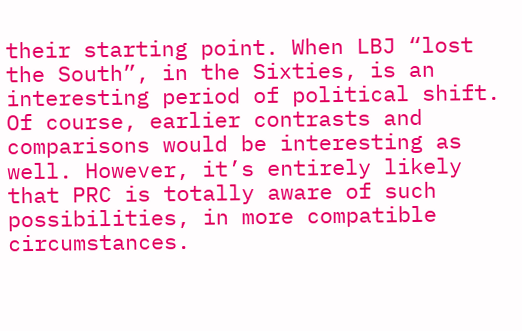their starting point. When LBJ “lost the South”, in the Sixties, is an interesting period of political shift. Of course, earlier contrasts and comparisons would be interesting as well. However, it’s entirely likely that PRC is totally aware of such possibilities, in more compatible circumstances.